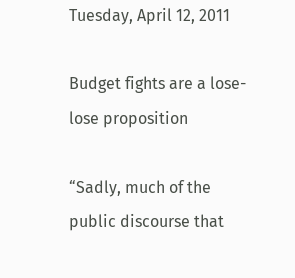Tuesday, April 12, 2011

Budget fights are a lose-lose proposition

“Sadly, much of the public discourse that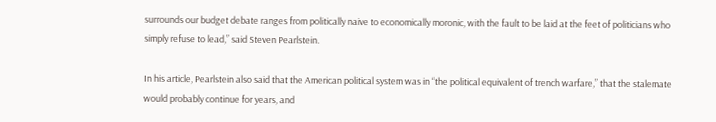surrounds our budget debate ranges from politically naive to economically moronic, with the fault to be laid at the feet of politicians who simply refuse to lead,” said Steven Pearlstein.

In his article, Pearlstein also said that the American political system was in “the political equivalent of trench warfare,” that the stalemate would probably continue for years, and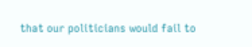that our politicians would fail to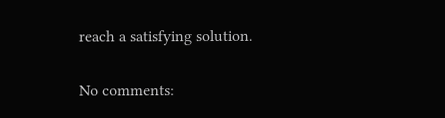reach a satisfying solution.

No comments: